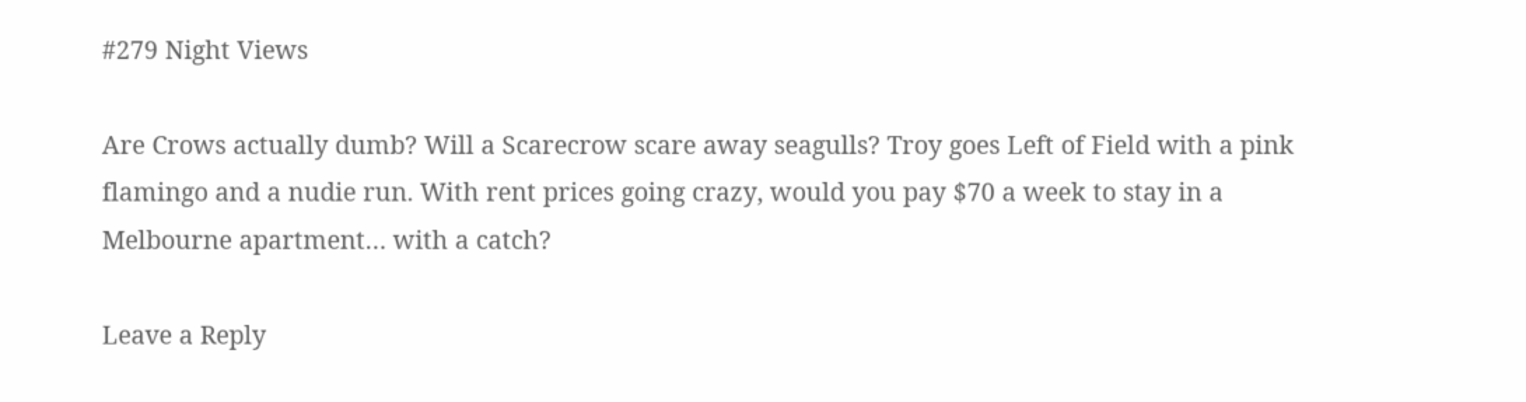#279 Night Views

Are Crows actually dumb? Will a Scarecrow scare away seagulls? Troy goes Left of Field with a pink flamingo and a nudie run. With rent prices going crazy, would you pay $70 a week to stay in a Melbourne apartment… with a catch?

Leave a Reply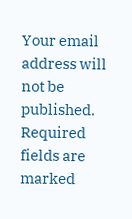Your email address will not be published. Required fields are marked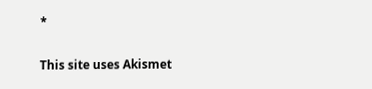*

This site uses Akismet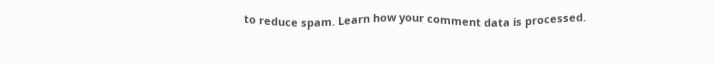to reduce spam. Learn how your comment data is processed.